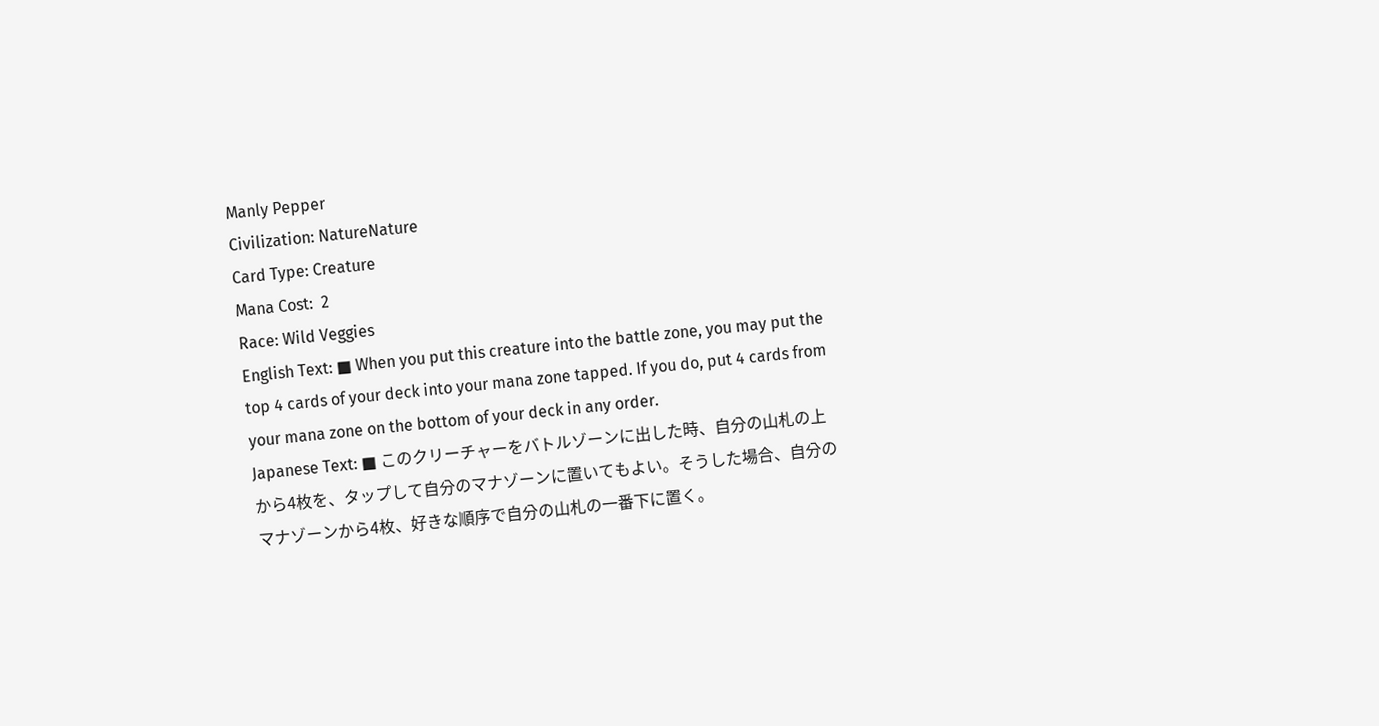Manly Pepper
Civilization: NatureNature
Card Type: Creature
Mana Cost:  2
Race: Wild Veggies
English Text: ■ When you put this creature into the battle zone, you may put the top 4 cards of your deck into your mana zone tapped. If you do, put 4 cards from your mana zone on the bottom of your deck in any order.
Japanese Text: ■ このクリーチャーをバトルゾーンに出した時、自分の山札の上から4枚を、タップして自分のマナゾーンに置いてもよい。そうした場合、自分のマナゾーンから4枚、好きな順序で自分の山札の一番下に置く。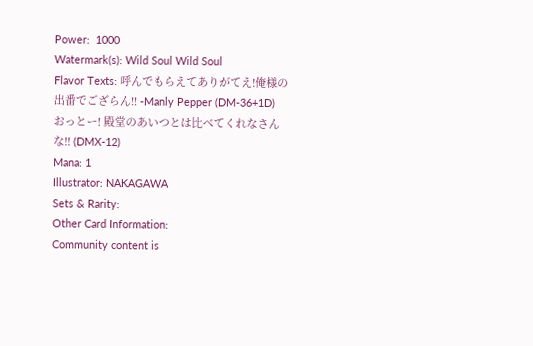Power:  1000
Watermark(s): Wild Soul Wild Soul
Flavor Texts: 呼んでもらえてありがてえ!俺様の出番でござらん!! -Manly Pepper (DM-36+1D)
おっとー! 殿堂のあいつとは比べてくれなさんな!! (DMX-12)
Mana: 1
Illustrator: NAKAGAWA
Sets & Rarity:
Other Card Information:
Community content is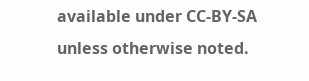available under CC-BY-SA unless otherwise noted.